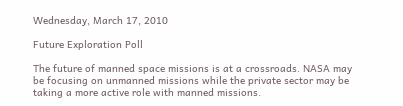Wednesday, March 17, 2010

Future Exploration Poll

The future of manned space missions is at a crossroads. NASA may be focusing on unmanned missions while the private sector may be taking a more active role with manned missions.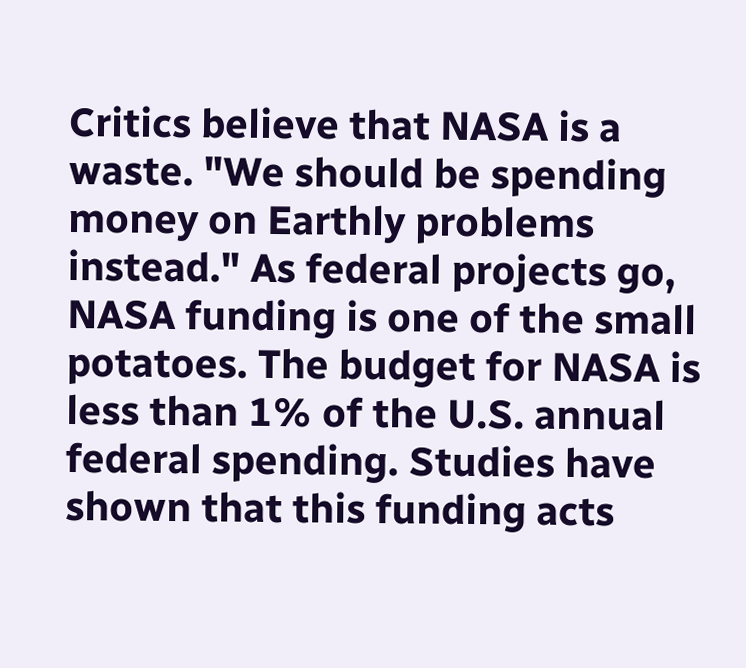Critics believe that NASA is a waste. "We should be spending money on Earthly problems instead." As federal projects go, NASA funding is one of the small potatoes. The budget for NASA is less than 1% of the U.S. annual federal spending. Studies have shown that this funding acts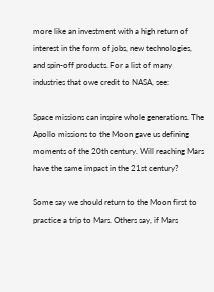more like an investment with a high return of interest in the form of jobs, new technologies, and spin-off products. For a list of many industries that owe credit to NASA, see:

Space missions can inspire whole generations. The Apollo missions to the Moon gave us defining moments of the 20th century. Will reaching Mars have the same impact in the 21st century?

Some say we should return to the Moon first to practice a trip to Mars. Others say, if Mars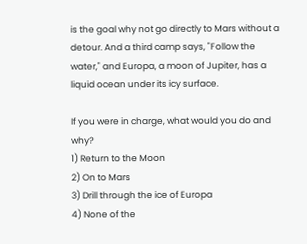is the goal why not go directly to Mars without a detour. And a third camp says, "Follow the water," and Europa, a moon of Jupiter, has a liquid ocean under its icy surface.

If you were in charge, what would you do and why?
1) Return to the Moon
2) On to Mars
3) Drill through the ice of Europa
4) None of the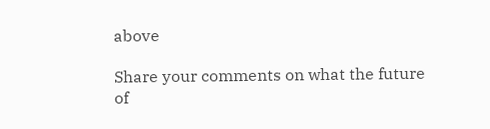above

Share your comments on what the future of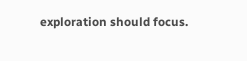exploration should focus.